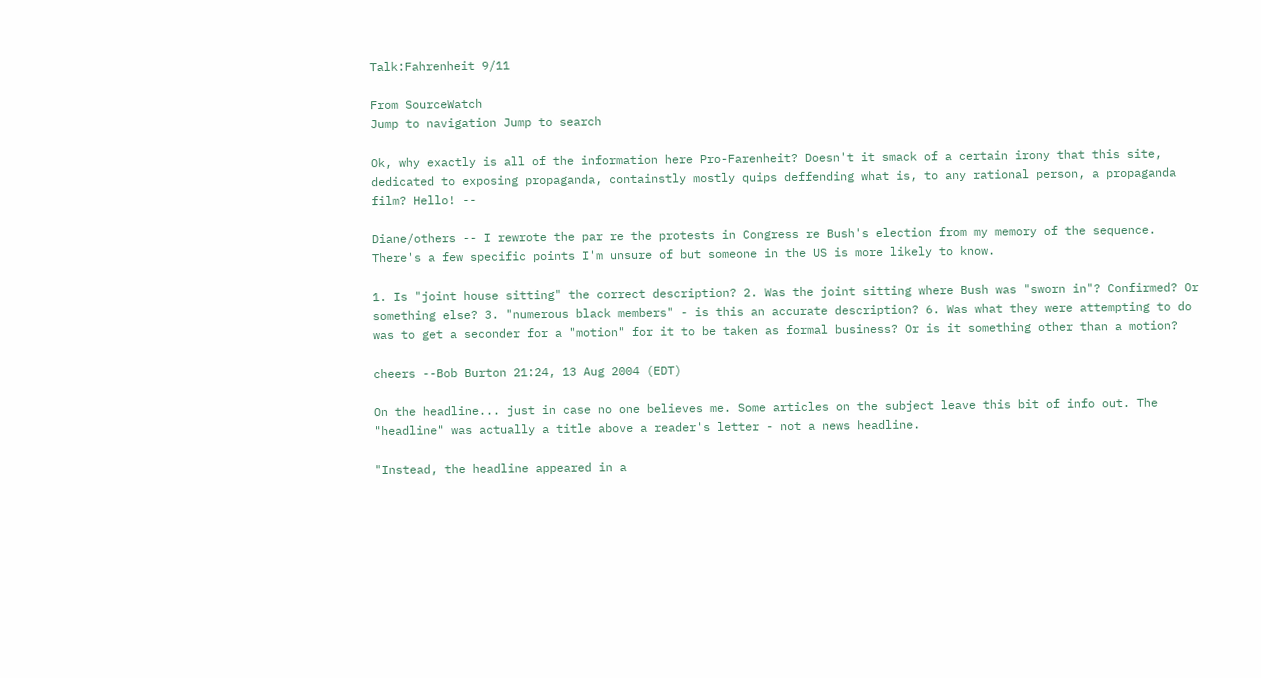Talk:Fahrenheit 9/11

From SourceWatch
Jump to navigation Jump to search

Ok, why exactly is all of the information here Pro-Farenheit? Doesn't it smack of a certain irony that this site, dedicated to exposing propaganda, containstly mostly quips deffending what is, to any rational person, a propaganda film? Hello! --

Diane/others -- I rewrote the par re the protests in Congress re Bush's election from my memory of the sequence. There's a few specific points I'm unsure of but someone in the US is more likely to know.

1. Is "joint house sitting" the correct description? 2. Was the joint sitting where Bush was "sworn in"? Confirmed? Or something else? 3. "numerous black members" - is this an accurate description? 6. Was what they were attempting to do was to get a seconder for a "motion" for it to be taken as formal business? Or is it something other than a motion?

cheers --Bob Burton 21:24, 13 Aug 2004 (EDT)

On the headline... just in case no one believes me. Some articles on the subject leave this bit of info out. The "headline" was actually a title above a reader's letter - not a news headline.

"Instead, the headline appeared in a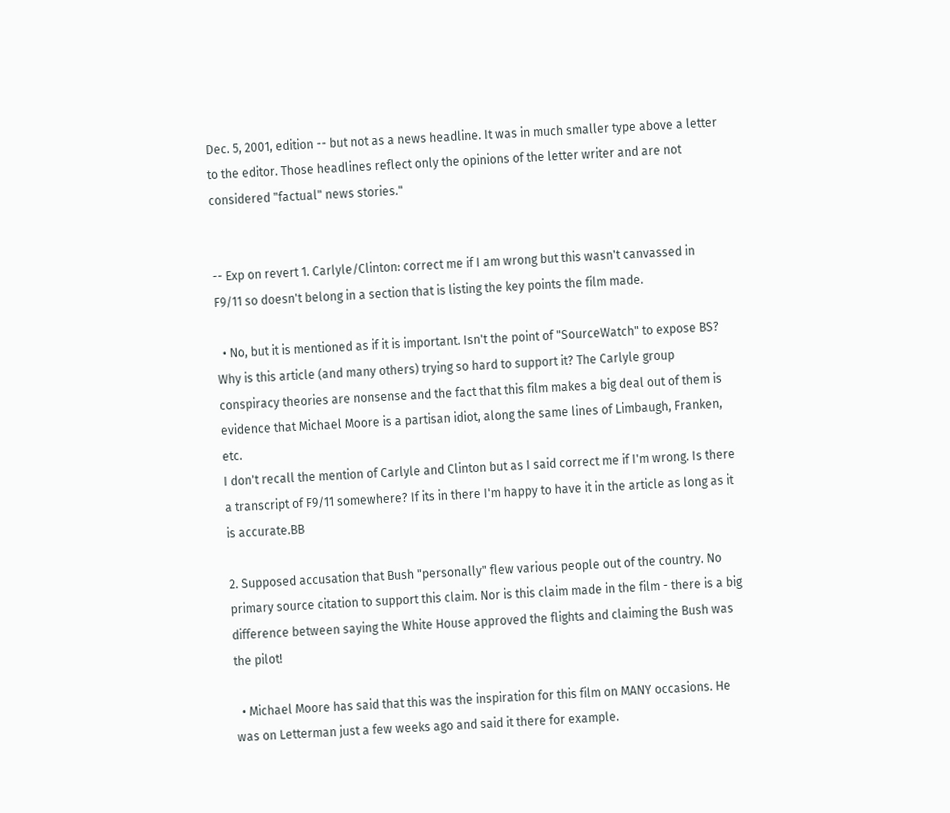Dec. 5, 2001, edition -- but not as a news headline. It was in much smaller type above a letter to the editor. Those headlines reflect only the opinions of the letter writer and are not considered "factual" news stories."


-- Exp on revert 1. Carlyle/Clinton: correct me if I am wrong but this wasn't canvassed in F9/11 so doesn't belong in a section that is listing the key points the film made.

  • No, but it is mentioned as if it is important. Isn't the point of "SourceWatch" to expose BS? Why is this article (and many others) trying so hard to support it? The Carlyle group conspiracy theories are nonsense and the fact that this film makes a big deal out of them is evidence that Michael Moore is a partisan idiot, along the same lines of Limbaugh, Franken, etc.
I don't recall the mention of Carlyle and Clinton but as I said correct me if I'm wrong. Is there a transcript of F9/11 somewhere? If its in there I'm happy to have it in the article as long as it is accurate.BB

2. Supposed accusation that Bush "personally" flew various people out of the country. No primary source citation to support this claim. Nor is this claim made in the film - there is a big difference between saying the White House approved the flights and claiming the Bush was the pilot!

  • Michael Moore has said that this was the inspiration for this film on MANY occasions. He was on Letterman just a few weeks ago and said it there for example.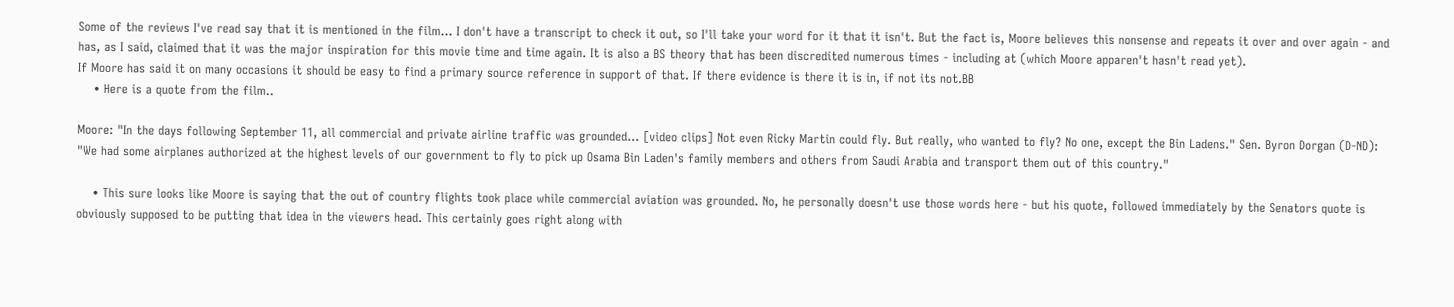Some of the reviews I've read say that it is mentioned in the film... I don't have a transcript to check it out, so I'll take your word for it that it isn't. But the fact is, Moore believes this nonsense and repeats it over and over again - and has, as I said, claimed that it was the major inspiration for this movie time and time again. It is also a BS theory that has been discredited numerous times - including at (which Moore apparen't hasn't read yet).
If Moore has said it on many occasions it should be easy to find a primary source reference in support of that. If there evidence is there it is in, if not its not.BB
    • Here is a quote from the film..

Moore: "In the days following September 11, all commercial and private airline traffic was grounded... [video clips] Not even Ricky Martin could fly. But really, who wanted to fly? No one, except the Bin Ladens." Sen. Byron Dorgan (D-ND): "We had some airplanes authorized at the highest levels of our government to fly to pick up Osama Bin Laden's family members and others from Saudi Arabia and transport them out of this country."

    • This sure looks like Moore is saying that the out of country flights took place while commercial aviation was grounded. No, he personally doesn't use those words here - but his quote, followed immediately by the Senators quote is obviously supposed to be putting that idea in the viewers head. This certainly goes right along with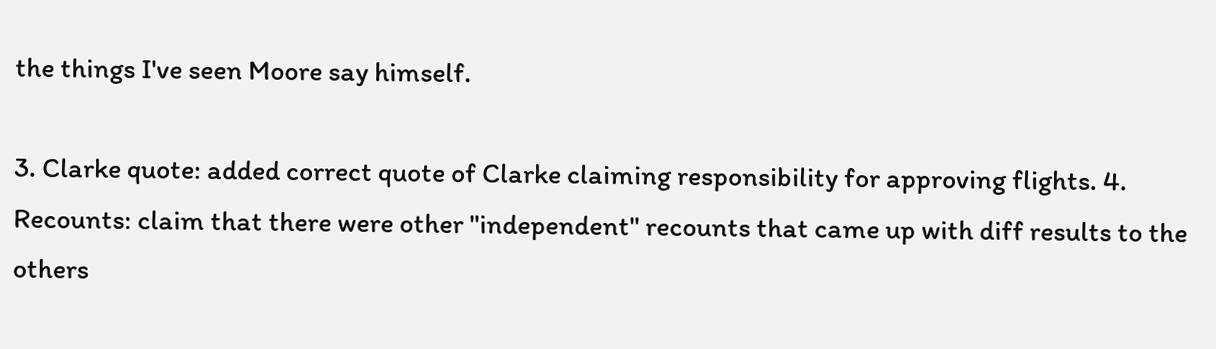the things I've seen Moore say himself.

3. Clarke quote: added correct quote of Clarke claiming responsibility for approving flights. 4. Recounts: claim that there were other "independent" recounts that came up with diff results to the others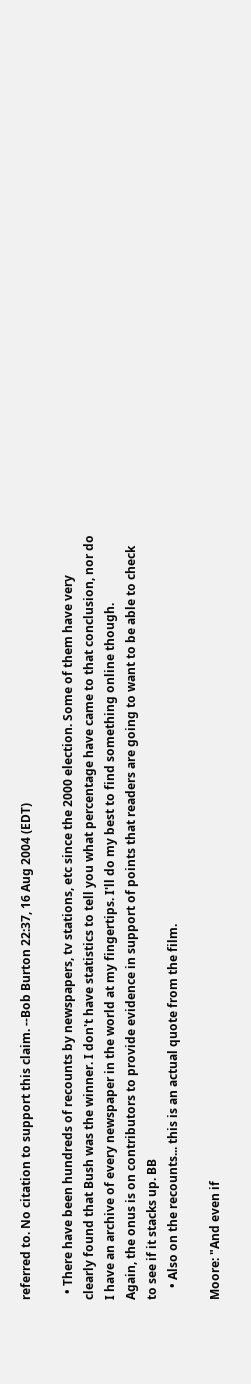referred to. No citation to support this claim. --Bob Burton 22:37, 16 Aug 2004 (EDT)

  • There have been hundreds of recounts by newspapers, tv stations, etc since the 2000 election. Some of them have very clearly found that Bush was the winner. I don't have statistics to tell you what percentage have came to that conclusion, nor do I have an archive of every newspaper in the world at my fingertips. I'll do my best to find something online though.
Again, the onus is on contributors to provide evidence in support of points that readers are going to want to be able to check to see if it stacks up. BB
    • Also on the recounts... this is an actual quote from the film.

Moore: "And even if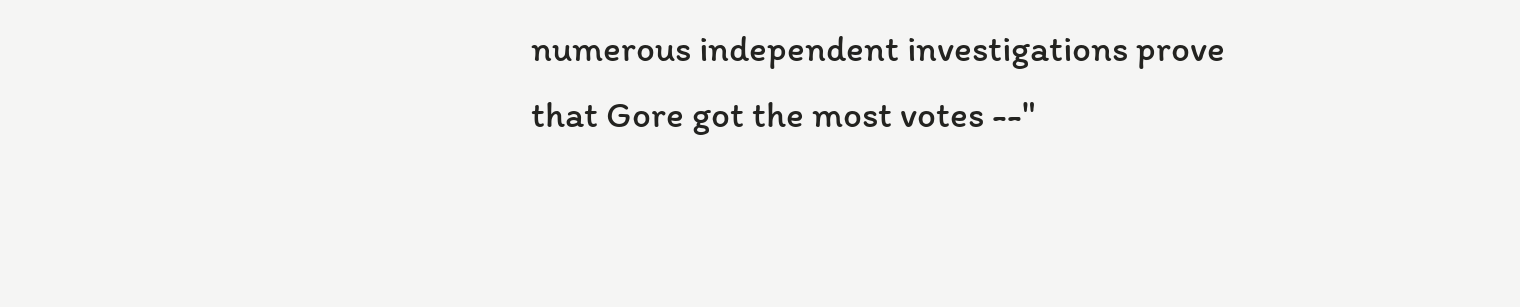numerous independent investigations prove that Gore got the most votes --"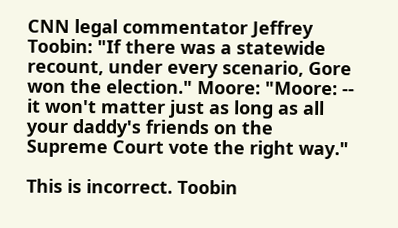CNN legal commentator Jeffrey Toobin: "If there was a statewide recount, under every scenario, Gore won the election." Moore: "Moore: -- it won't matter just as long as all your daddy's friends on the Supreme Court vote the right way."

This is incorrect. Toobin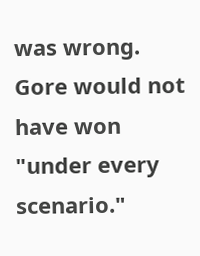was wrong. Gore would not have won "under every scenario."